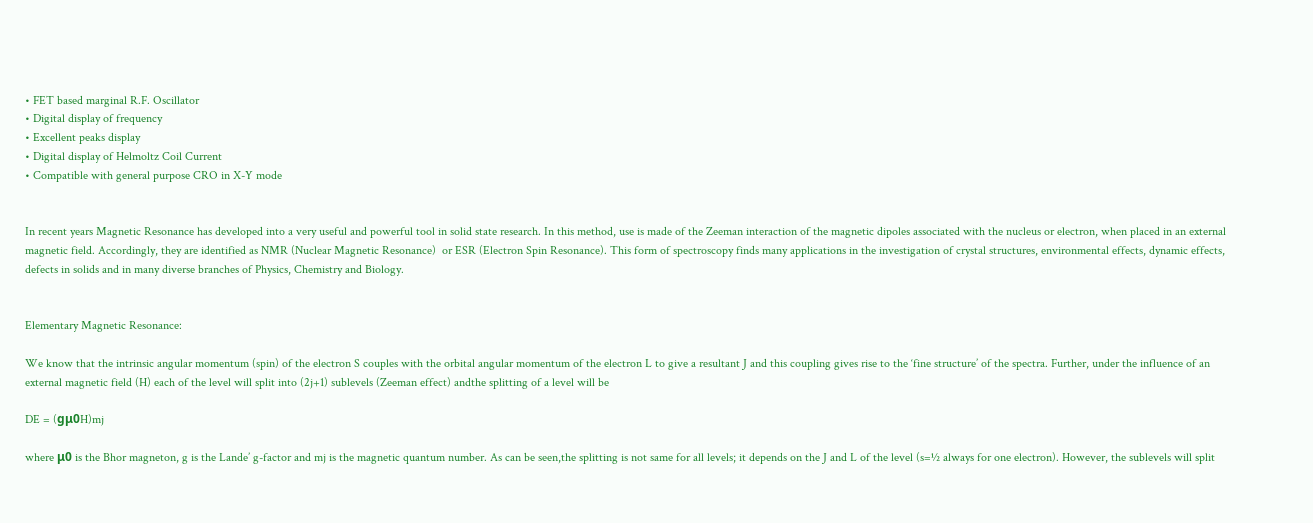• FET based marginal R.F. Oscillator
• Digital display of frequency
• Excellent peaks display
• Digital display of Helmoltz Coil Current
• Compatible with general purpose CRO in X-Y mode


In recent years Magnetic Resonance has developed into a very useful and powerful tool in solid state research. In this method, use is made of the Zeeman interaction of the magnetic dipoles associated with the nucleus or electron, when placed in an external magnetic field. Accordingly, they are identified as NMR (Nuclear Magnetic Resonance)  or ESR (Electron Spin Resonance). This form of spectroscopy finds many applications in the investigation of crystal structures, environmental effects, dynamic effects, defects in solids and in many diverse branches of Physics, Chemistry and Biology.


Elementary Magnetic Resonance:

We know that the intrinsic angular momentum (spin) of the electron S couples with the orbital angular momentum of the electron L to give a resultant J and this coupling gives rise to the ‘fine structure’ of the spectra. Further, under the influence of an external magnetic field (H) each of the level will split into (2j+1) sublevels (Zeeman effect) andthe splitting of a level will be

DE = (gμ0H)mj

where μ0 is the Bhor magneton, g is the Lande’ g-factor and mj is the magnetic quantum number. As can be seen,the splitting is not same for all levels; it depends on the J and L of the level (s=½ always for one electron). However, the sublevels will split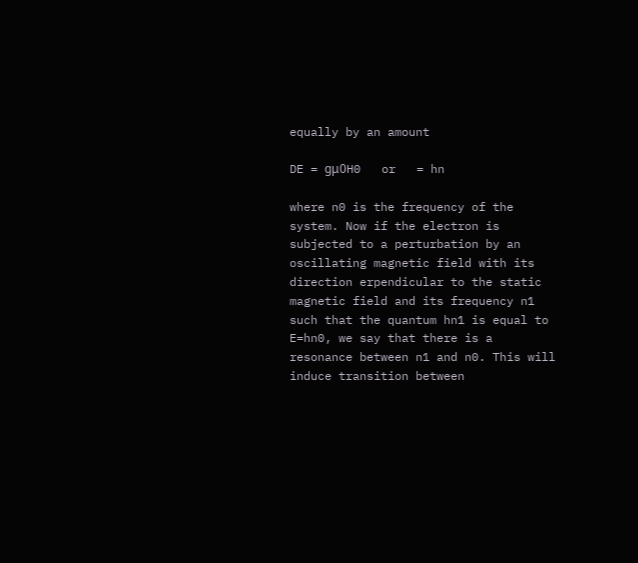equally by an amount

DE = gμ0H0   or   = hn

where n0 is the frequency of the system. Now if the electron is subjected to a perturbation by an oscillating magnetic field with its direction erpendicular to the static magnetic field and its frequency n1 such that the quantum hn1 is equal to E=hn0, we say that there is a resonance between n1 and n0. This will induce transition between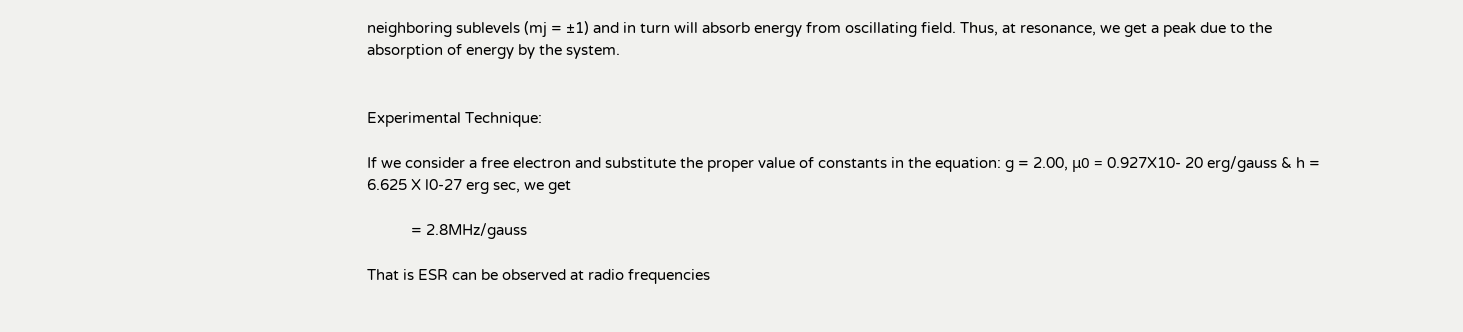neighboring sublevels (mj = ±1) and in turn will absorb energy from oscillating field. Thus, at resonance, we get a peak due to the absorption of energy by the system.


Experimental Technique:

If we consider a free electron and substitute the proper value of constants in the equation: g = 2.00, μ0 = 0.927X10- 20 erg/gauss & h = 6.625 X l0-27 erg sec, we get

           = 2.8MHz/gauss

That is ESR can be observed at radio frequencies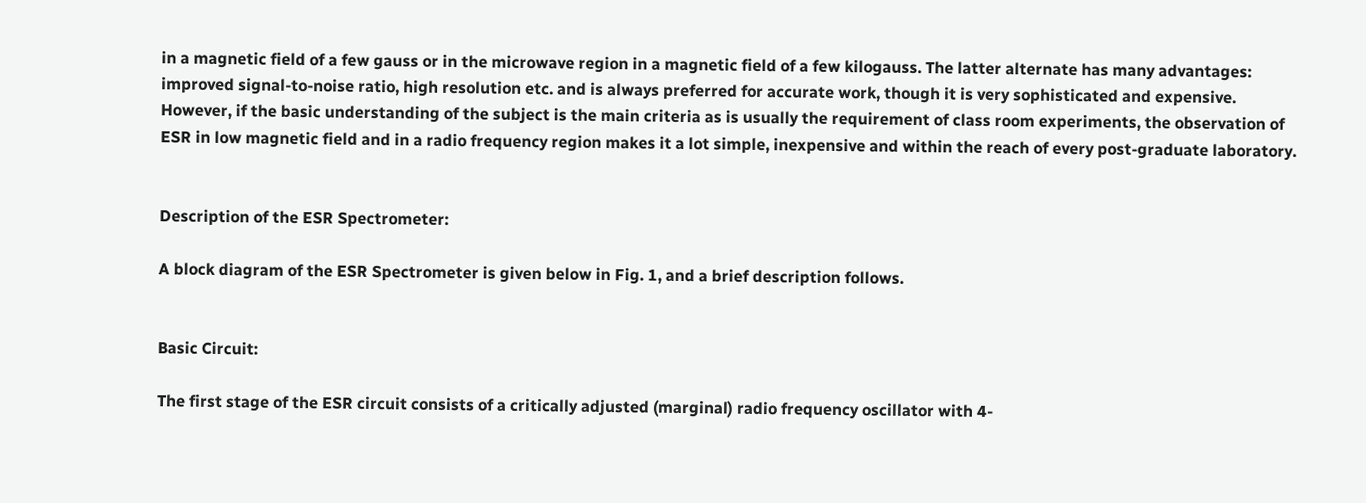in a magnetic field of a few gauss or in the microwave region in a magnetic field of a few kilogauss. The latter alternate has many advantages: improved signal-to-noise ratio, high resolution etc. and is always preferred for accurate work, though it is very sophisticated and expensive. However, if the basic understanding of the subject is the main criteria as is usually the requirement of class room experiments, the observation of ESR in low magnetic field and in a radio frequency region makes it a lot simple, inexpensive and within the reach of every post-graduate laboratory.


Description of the ESR Spectrometer:

A block diagram of the ESR Spectrometer is given below in Fig. 1, and a brief description follows.


Basic Circuit:

The first stage of the ESR circuit consists of a critically adjusted (marginal) radio frequency oscillator with 4-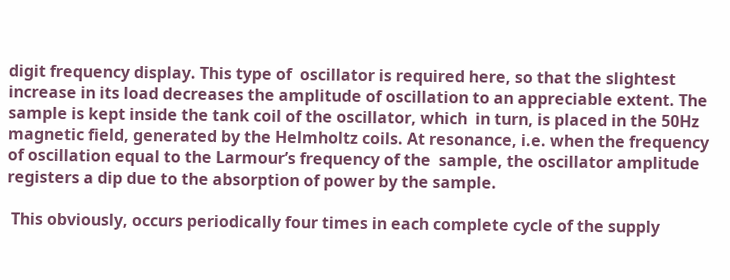digit frequency display. This type of  oscillator is required here, so that the slightest increase in its load decreases the amplitude of oscillation to an appreciable extent. The sample is kept inside the tank coil of the oscillator, which  in turn, is placed in the 50Hz magnetic field, generated by the Helmholtz coils. At resonance, i.e. when the frequency of oscillation equal to the Larmour’s frequency of the  sample, the oscillator amplitude registers a dip due to the absorption of power by the sample.

 This obviously, occurs periodically four times in each complete cycle of the supply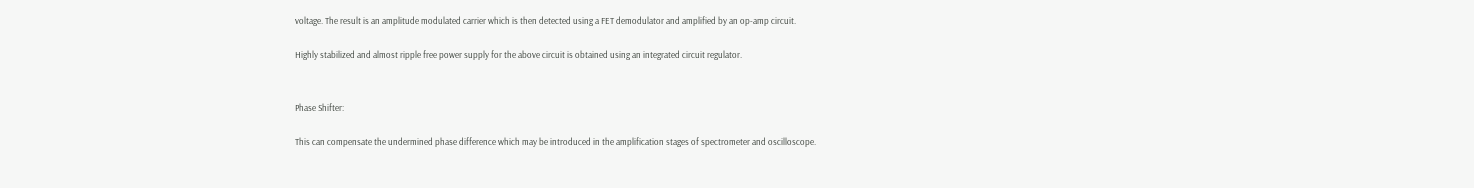voltage. The result is an amplitude modulated carrier which is then detected using a FET demodulator and amplified by an op-amp circuit.

Highly stabilized and almost ripple free power supply for the above circuit is obtained using an integrated circuit regulator.


Phase Shifter:

This can compensate the undermined phase difference which may be introduced in the amplification stages of spectrometer and oscilloscope.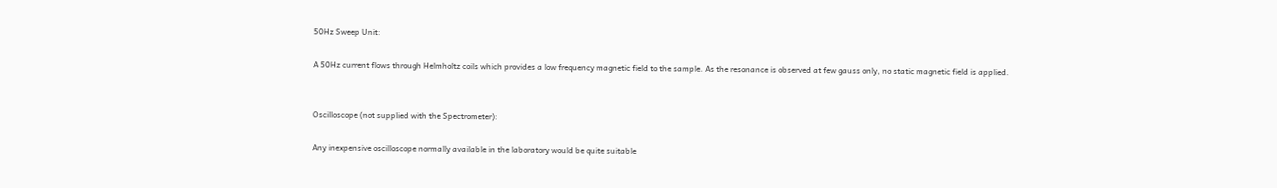50Hz Sweep Unit:

A 50Hz current flows through Helmholtz coils which provides a low frequency magnetic field to the sample. As the resonance is observed at few gauss only, no static magnetic field is applied.


Oscilloscope (not supplied with the Spectrometer):

Any inexpensive oscilloscope normally available in the laboratory would be quite suitable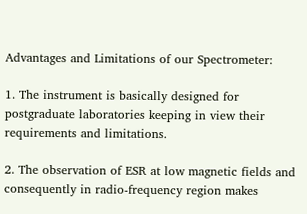Advantages and Limitations of our Spectrometer:

1. The instrument is basically designed for postgraduate laboratories keeping in view their requirements and limitations.

2. The observation of ESR at low magnetic fields and consequently in radio-frequency region makes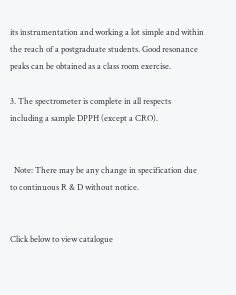its instrumentation and working a lot simple and within the reach of a postgraduate students. Good resonance peaks can be obtained as a class room exercise.

3. The spectrometer is complete in all respects including a sample DPPH (except a CRO).


  Note: There may be any change in specification due to continuous R & D without notice.


Click below to view catalogue